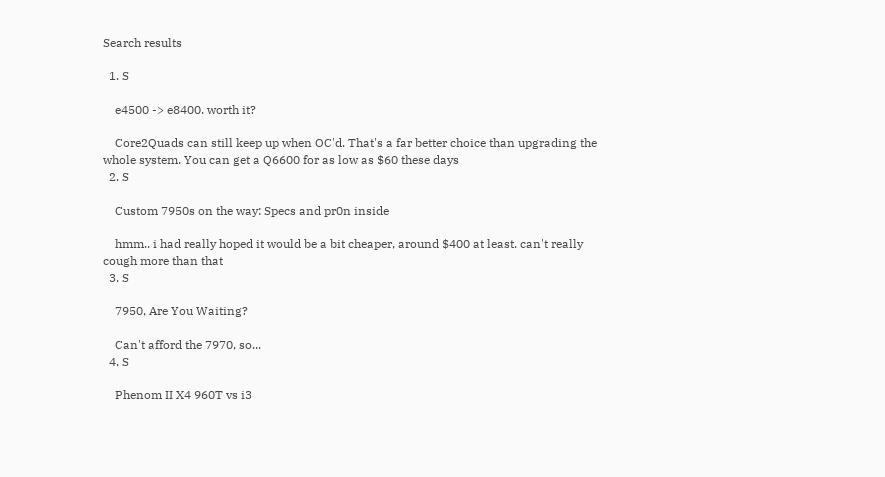Search results

  1. S

    e4500 -> e8400. worth it?

    Core2Quads can still keep up when OC'd. That's a far better choice than upgrading the whole system. You can get a Q6600 for as low as $60 these days
  2. S

    Custom 7950s on the way: Specs and pr0n inside

    hmm.. i had really hoped it would be a bit cheaper, around $400 at least. can't really cough more than that
  3. S

    7950, Are You Waiting?

    Can't afford the 7970, so...
  4. S

    Phenom II X4 960T vs i3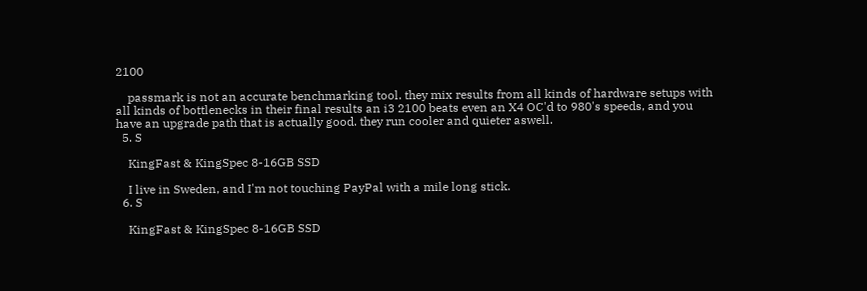2100

    passmark is not an accurate benchmarking tool. they mix results from all kinds of hardware setups with all kinds of bottlenecks in their final results an i3 2100 beats even an X4 OC'd to 980's speeds, and you have an upgrade path that is actually good. they run cooler and quieter aswell.
  5. S

    KingFast & KingSpec 8-16GB SSD

    I live in Sweden, and I'm not touching PayPal with a mile long stick.
  6. S

    KingFast & KingSpec 8-16GB SSD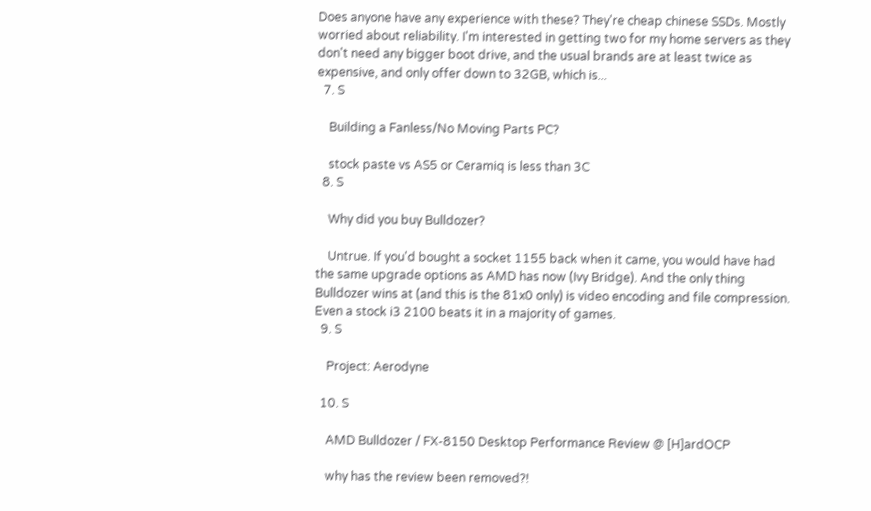Does anyone have any experience with these? They're cheap chinese SSDs. Mostly worried about reliability. I'm interested in getting two for my home servers as they don't need any bigger boot drive, and the usual brands are at least twice as expensive, and only offer down to 32GB, which is...
  7. S

    Building a Fanless/No Moving Parts PC?

    stock paste vs AS5 or Ceramiq is less than 3C
  8. S

    Why did you buy Bulldozer?

    Untrue. If you'd bought a socket 1155 back when it came, you would have had the same upgrade options as AMD has now (Ivy Bridge). And the only thing Bulldozer wins at (and this is the 81x0 only) is video encoding and file compression. Even a stock i3 2100 beats it in a majority of games.
  9. S

    Project: Aerodyne

  10. S

    AMD Bulldozer / FX-8150 Desktop Performance Review @ [H]ardOCP

    why has the review been removed?!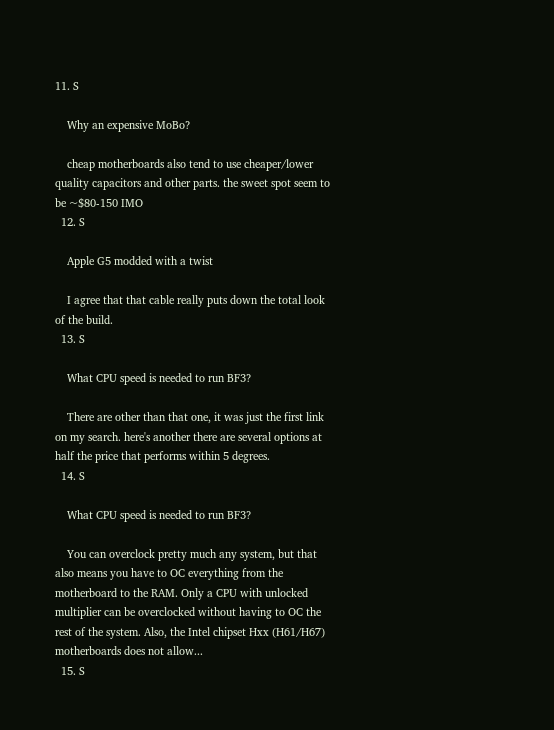11. S

    Why an expensive MoBo?

    cheap motherboards also tend to use cheaper/lower quality capacitors and other parts. the sweet spot seem to be ~$80-150 IMO
  12. S

    Apple G5 modded with a twist

    I agree that that cable really puts down the total look of the build.
  13. S

    What CPU speed is needed to run BF3?

    There are other than that one, it was just the first link on my search. here's another there are several options at half the price that performs within 5 degrees.
  14. S

    What CPU speed is needed to run BF3?

    You can overclock pretty much any system, but that also means you have to OC everything from the motherboard to the RAM. Only a CPU with unlocked multiplier can be overclocked without having to OC the rest of the system. Also, the Intel chipset Hxx (H61/H67) motherboards does not allow...
  15. S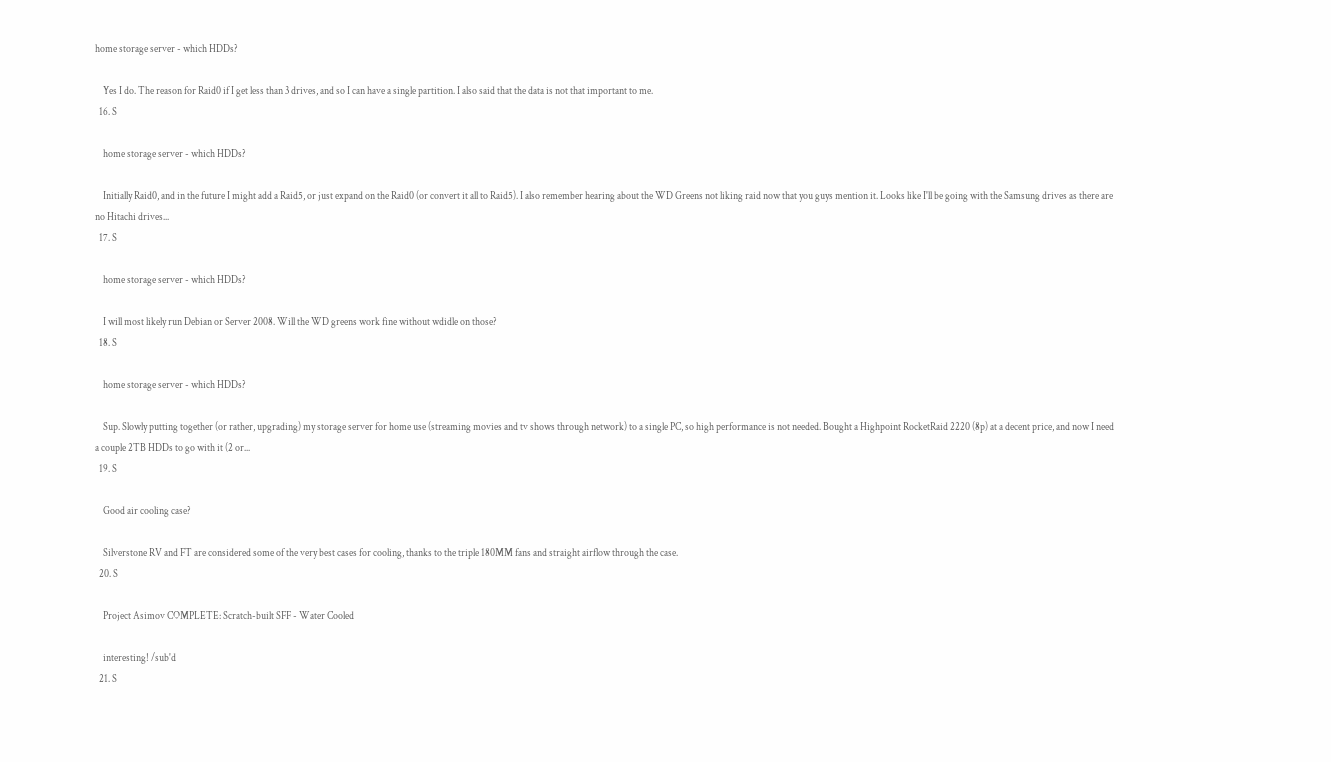home storage server - which HDDs?

    Yes I do. The reason for Raid0 if I get less than 3 drives, and so I can have a single partition. I also said that the data is not that important to me.
  16. S

    home storage server - which HDDs?

    Initially Raid0, and in the future I might add a Raid5, or just expand on the Raid0 (or convert it all to Raid5). I also remember hearing about the WD Greens not liking raid now that you guys mention it. Looks like I'll be going with the Samsung drives as there are no Hitachi drives...
  17. S

    home storage server - which HDDs?

    I will most likely run Debian or Server 2008. Will the WD greens work fine without wdidle on those?
  18. S

    home storage server - which HDDs?

    Sup. Slowly putting together (or rather, upgrading) my storage server for home use (streaming movies and tv shows through network) to a single PC, so high performance is not needed. Bought a Highpoint RocketRaid 2220 (8p) at a decent price, and now I need a couple 2TB HDDs to go with it (2 or...
  19. S

    Good air cooling case?

    Silverstone RV and FT are considered some of the very best cases for cooling, thanks to the triple 180MM fans and straight airflow through the case.
  20. S

    Project Asimov COMPLETE: Scratch-built SFF - Water Cooled

    interesting! /sub'd
  21. S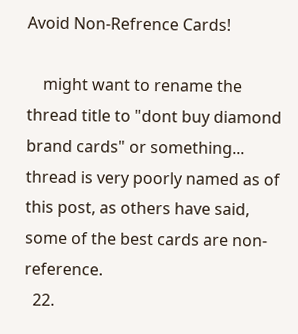Avoid Non-Refrence Cards!

    might want to rename the thread title to "dont buy diamond brand cards" or something... thread is very poorly named as of this post, as others have said, some of the best cards are non-reference.
  22.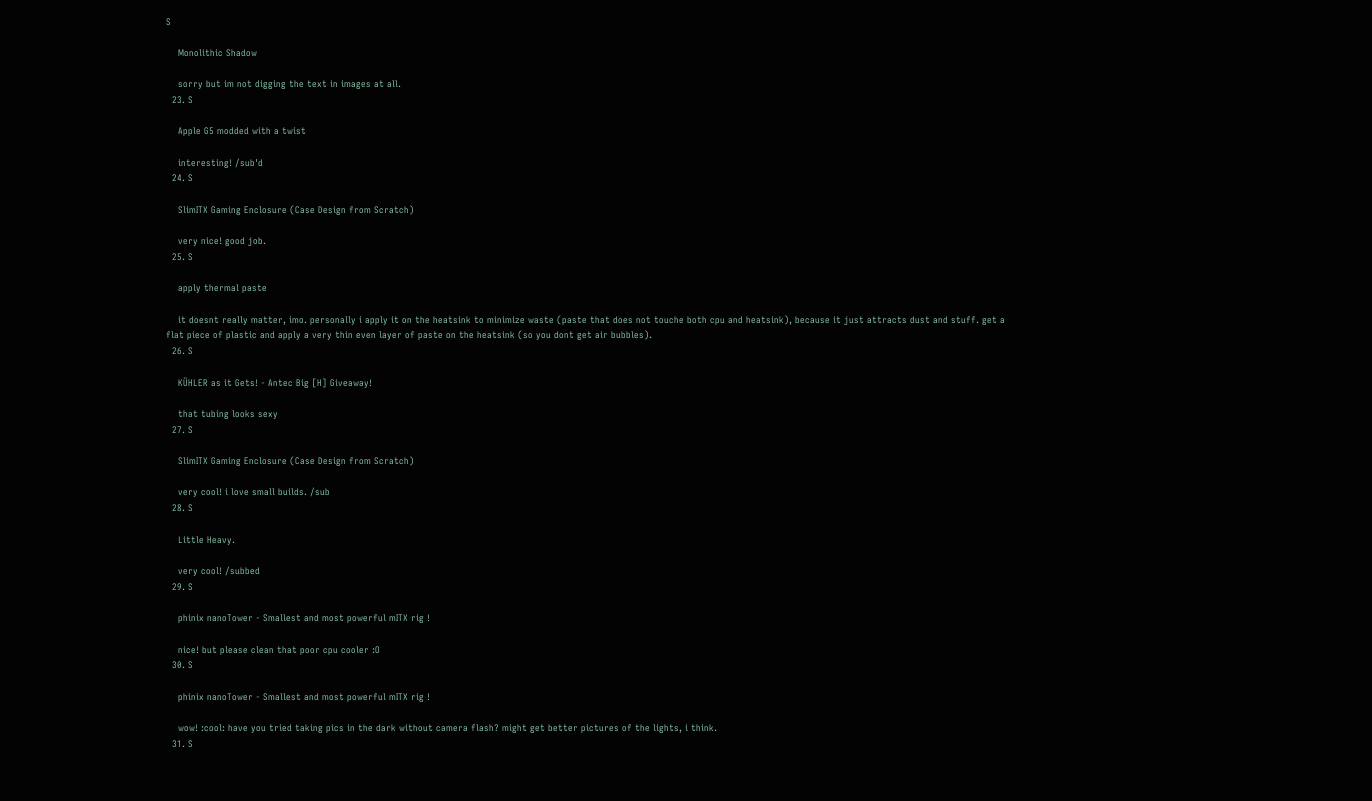S

    Monolithic Shadow

    sorry but im not digging the text in images at all.
  23. S

    Apple G5 modded with a twist

    interesting! /sub'd
  24. S

    SlimITX Gaming Enclosure (Case Design from Scratch)

    very nice! good job.
  25. S

    apply thermal paste

    it doesnt really matter, imo. personally i apply it on the heatsink to minimize waste (paste that does not touche both cpu and heatsink), because it just attracts dust and stuff. get a flat piece of plastic and apply a very thin even layer of paste on the heatsink (so you dont get air bubbles).
  26. S

    KÜHLER as it Gets! - Antec Big [H] Giveaway!

    that tubing looks sexy
  27. S

    SlimITX Gaming Enclosure (Case Design from Scratch)

    very cool! i love small builds. /sub
  28. S

    Little Heavy.

    very cool! /subbed
  29. S

    phinix nanoTower - Smallest and most powerful mITX rig !

    nice! but please clean that poor cpu cooler :O
  30. S

    phinix nanoTower - Smallest and most powerful mITX rig !

    wow! :cool: have you tried taking pics in the dark without camera flash? might get better pictures of the lights, i think.
  31. S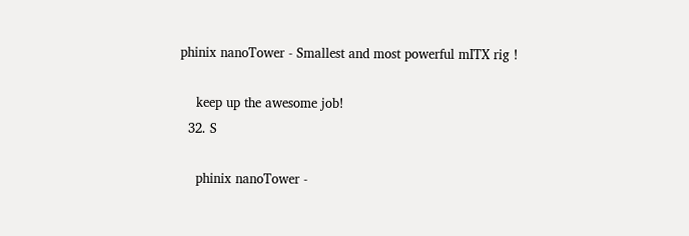phinix nanoTower - Smallest and most powerful mITX rig !

    keep up the awesome job!
  32. S

    phinix nanoTower -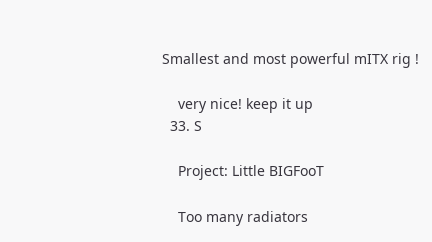Smallest and most powerful mITX rig !

    very nice! keep it up
  33. S

    Project: Little BIGFooT

    Too many radiators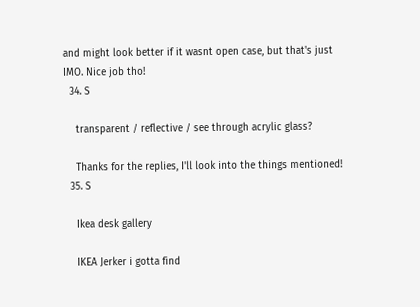and might look better if it wasnt open case, but that's just IMO. Nice job tho!
  34. S

    transparent / reflective / see through acrylic glass?

    Thanks for the replies, I'll look into the things mentioned!
  35. S

    Ikea desk gallery

    IKEA Jerker i gotta find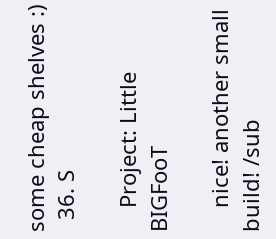some cheap shelves :)
  36. S

    Project: Little BIGFooT

    nice! another small build! /sub